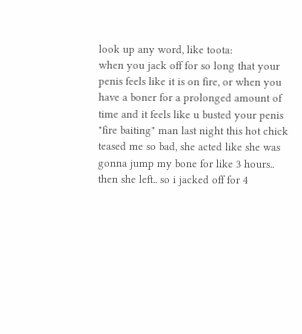look up any word, like toota:
when you jack off for so long that your penis feels like it is on fire, or when you have a boner for a prolonged amount of time and it feels like u busted your penis
"fire baiting" man last night this hot chick teased me so bad, she acted like she was gonna jump my bone for like 3 hours.. then she left.. so i jacked off for 4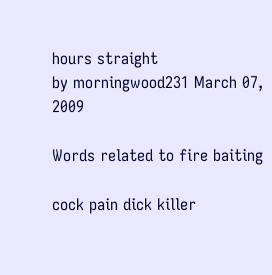hours straight
by morningwood231 March 07, 2009

Words related to fire baiting

cock pain dick killer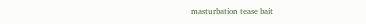masturbation tease bait